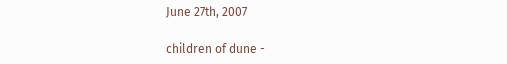June 27th, 2007

children of dune -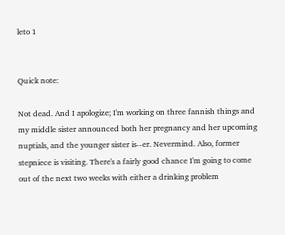leto 1


Quick note:

Not dead. And I apologize; I'm working on three fannish things and my middle sister announced both her pregnancy and her upcoming nuptials, and the younger sister is--er. Nevermind. Also, former stepniece is visiting. There's a fairly good chance I'm going to come out of the next two weeks with either a drinking problem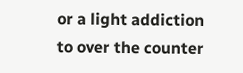or a light addiction to over the counter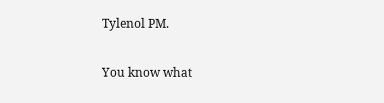Tylenol PM.

You know what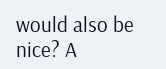would also be nice? A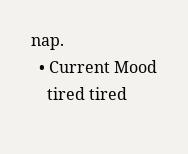nap.
  • Current Mood
    tired tired